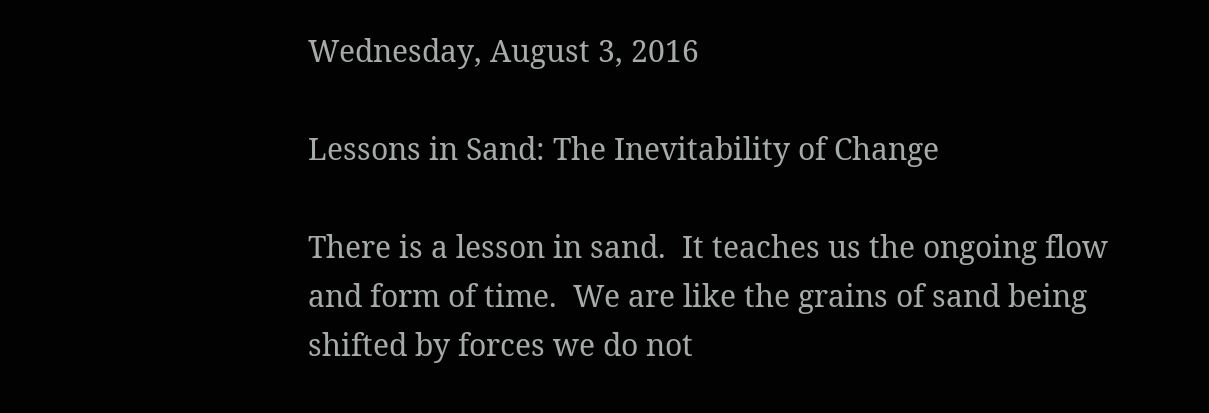Wednesday, August 3, 2016

Lessons in Sand: The Inevitability of Change

There is a lesson in sand.  It teaches us the ongoing flow and form of time.  We are like the grains of sand being shifted by forces we do not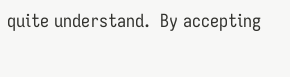quite understand.  By accepting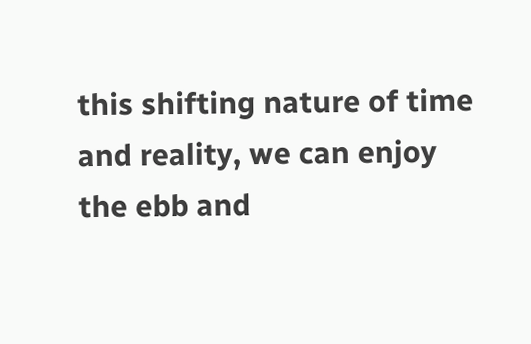this shifting nature of time and reality, we can enjoy the ebb and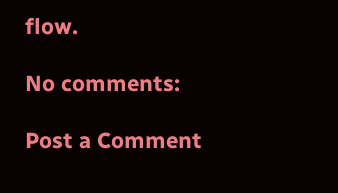flow.

No comments:

Post a Comment